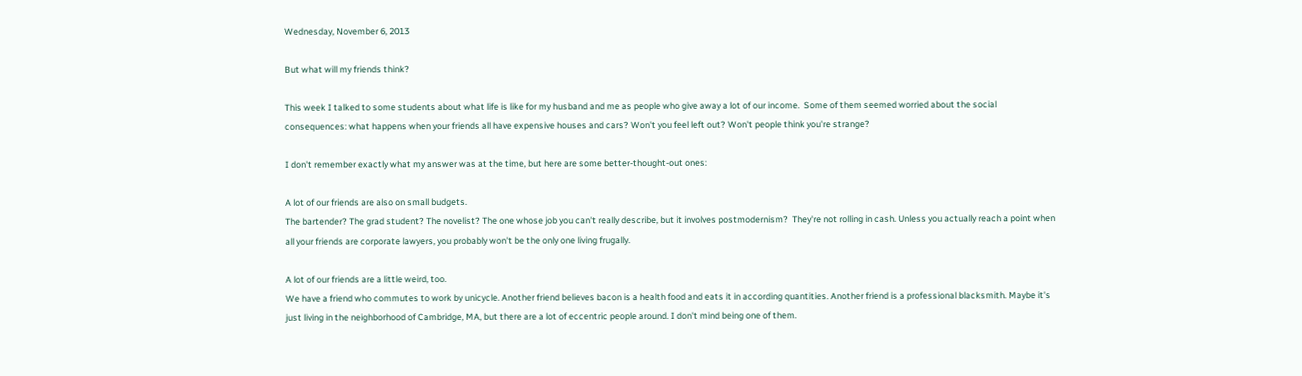Wednesday, November 6, 2013

But what will my friends think?

This week I talked to some students about what life is like for my husband and me as people who give away a lot of our income.  Some of them seemed worried about the social consequences: what happens when your friends all have expensive houses and cars? Won't you feel left out? Won't people think you're strange?

I don't remember exactly what my answer was at the time, but here are some better-thought-out ones:

A lot of our friends are also on small budgets.
The bartender? The grad student? The novelist? The one whose job you can't really describe, but it involves postmodernism?  They're not rolling in cash. Unless you actually reach a point when all your friends are corporate lawyers, you probably won't be the only one living frugally.

A lot of our friends are a little weird, too.
We have a friend who commutes to work by unicycle. Another friend believes bacon is a health food and eats it in according quantities. Another friend is a professional blacksmith. Maybe it's just living in the neighborhood of Cambridge, MA, but there are a lot of eccentric people around. I don't mind being one of them.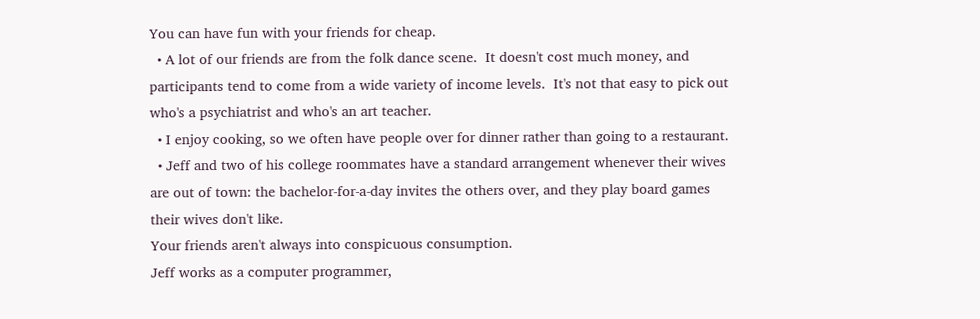You can have fun with your friends for cheap.
  • A lot of our friends are from the folk dance scene.  It doesn't cost much money, and participants tend to come from a wide variety of income levels.  It's not that easy to pick out who's a psychiatrist and who's an art teacher.
  • I enjoy cooking, so we often have people over for dinner rather than going to a restaurant.
  • Jeff and two of his college roommates have a standard arrangement whenever their wives are out of town: the bachelor-for-a-day invites the others over, and they play board games their wives don't like.
Your friends aren't always into conspicuous consumption.
Jeff works as a computer programmer,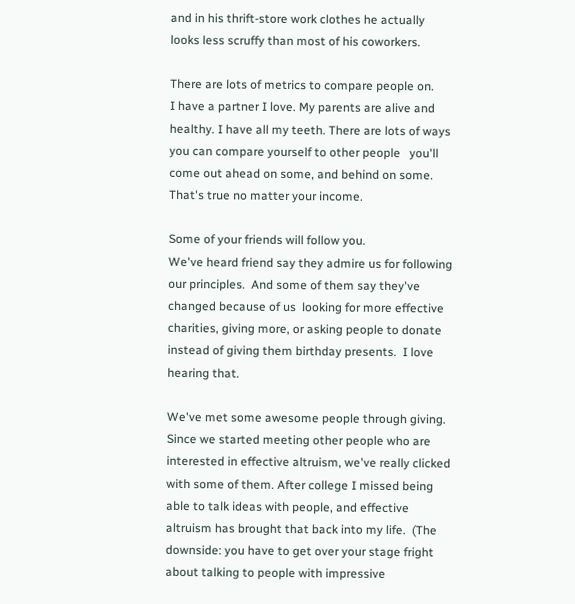and in his thrift-store work clothes he actually looks less scruffy than most of his coworkers.

There are lots of metrics to compare people on.
I have a partner I love. My parents are alive and healthy. I have all my teeth. There are lots of ways you can compare yourself to other people   you'll come out ahead on some, and behind on some. That's true no matter your income.

Some of your friends will follow you.
We've heard friend say they admire us for following our principles.  And some of them say they've changed because of us  looking for more effective charities, giving more, or asking people to donate instead of giving them birthday presents.  I love hearing that.

We've met some awesome people through giving.
Since we started meeting other people who are interested in effective altruism, we've really clicked with some of them. After college I missed being able to talk ideas with people, and effective altruism has brought that back into my life.  (The downside: you have to get over your stage fright about talking to people with impressive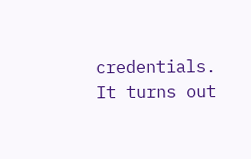credentials. It turns out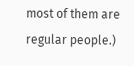most of them are regular people.)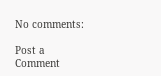No comments:

Post a Comment